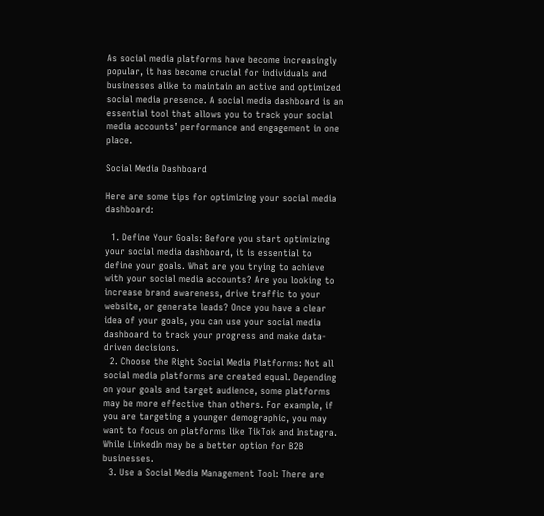As social media platforms have become increasingly popular, it has become crucial for individuals and businesses alike to maintain an active and optimized social media presence. A social media dashboard is an essential tool that allows you to track your social media accounts’ performance and engagement in one place.

Social Media Dashboard

Here are some tips for optimizing your social media dashboard:

  1. Define Your Goals: Before you start optimizing your social media dashboard, it is essential to define your goals. What are you trying to achieve with your social media accounts? Are you looking to increase brand awareness, drive traffic to your website, or generate leads? Once you have a clear idea of your goals, you can use your social media dashboard to track your progress and make data-driven decisions.
  2. Choose the Right Social Media Platforms: Not all social media platforms are created equal. Depending on your goals and target audience, some platforms may be more effective than others. For example, if you are targeting a younger demographic, you may want to focus on platforms like TikTok and Instagra. While LinkedIn may be a better option for B2B businesses.
  3. Use a Social Media Management Tool: There are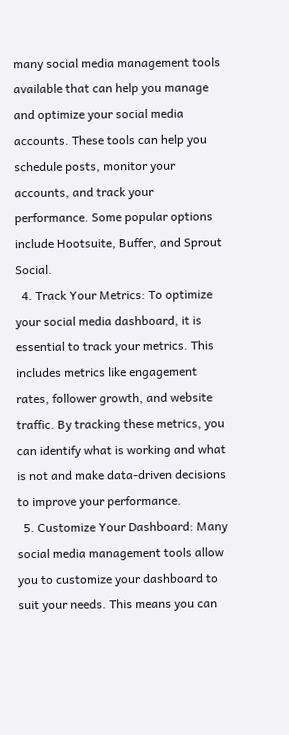many social media management tools available that can help you manage and optimize your social media accounts. These tools can help you schedule posts, monitor your accounts, and track your performance. Some popular options include Hootsuite, Buffer, and Sprout Social.
  4. Track Your Metrics: To optimize your social media dashboard, it is essential to track your metrics. This includes metrics like engagement rates, follower growth, and website traffic. By tracking these metrics, you can identify what is working and what is not and make data-driven decisions to improve your performance.
  5. Customize Your Dashboard: Many social media management tools allow you to customize your dashboard to suit your needs. This means you can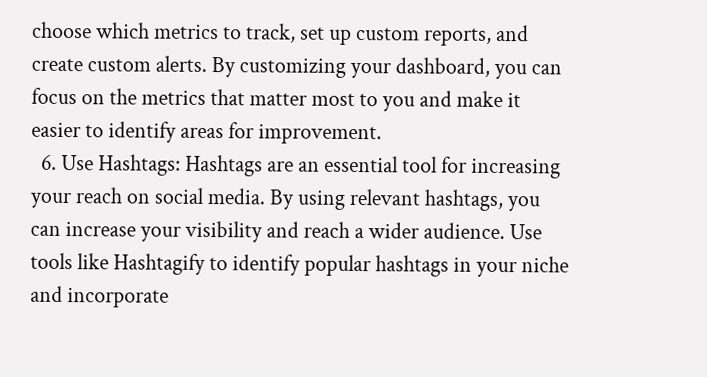choose which metrics to track, set up custom reports, and create custom alerts. By customizing your dashboard, you can focus on the metrics that matter most to you and make it easier to identify areas for improvement.
  6. Use Hashtags: Hashtags are an essential tool for increasing your reach on social media. By using relevant hashtags, you can increase your visibility and reach a wider audience. Use tools like Hashtagify to identify popular hashtags in your niche and incorporate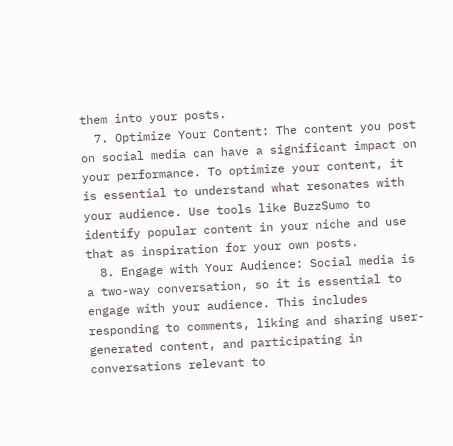them into your posts.
  7. Optimize Your Content: The content you post on social media can have a significant impact on your performance. To optimize your content, it is essential to understand what resonates with your audience. Use tools like BuzzSumo to identify popular content in your niche and use that as inspiration for your own posts.
  8. Engage with Your Audience: Social media is a two-way conversation, so it is essential to engage with your audience. This includes responding to comments, liking and sharing user-generated content, and participating in conversations relevant to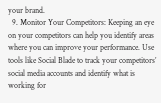your brand.
  9. Monitor Your Competitors: Keeping an eye on your competitors can help you identify areas where you can improve your performance. Use tools like Social Blade to track your competitors’ social media accounts and identify what is working for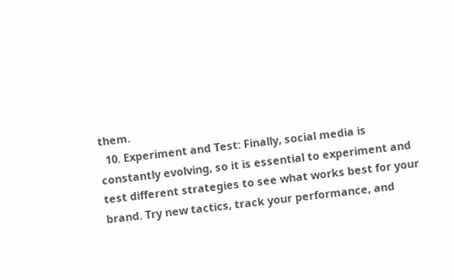them.
  10. Experiment and Test: Finally, social media is constantly evolving, so it is essential to experiment and test different strategies to see what works best for your brand. Try new tactics, track your performance, and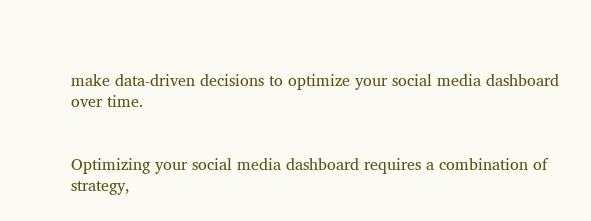make data-driven decisions to optimize your social media dashboard over time.


Optimizing your social media dashboard requires a combination of strategy,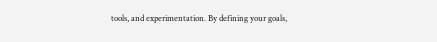tools, and experimentation. By defining your goals,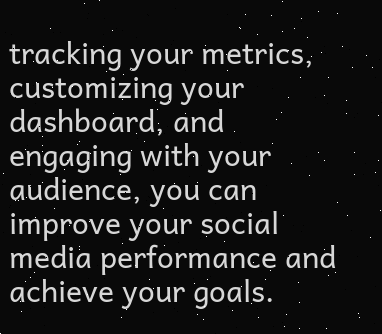tracking your metrics, customizing your dashboard, and engaging with your audience, you can improve your social media performance and achieve your goals.